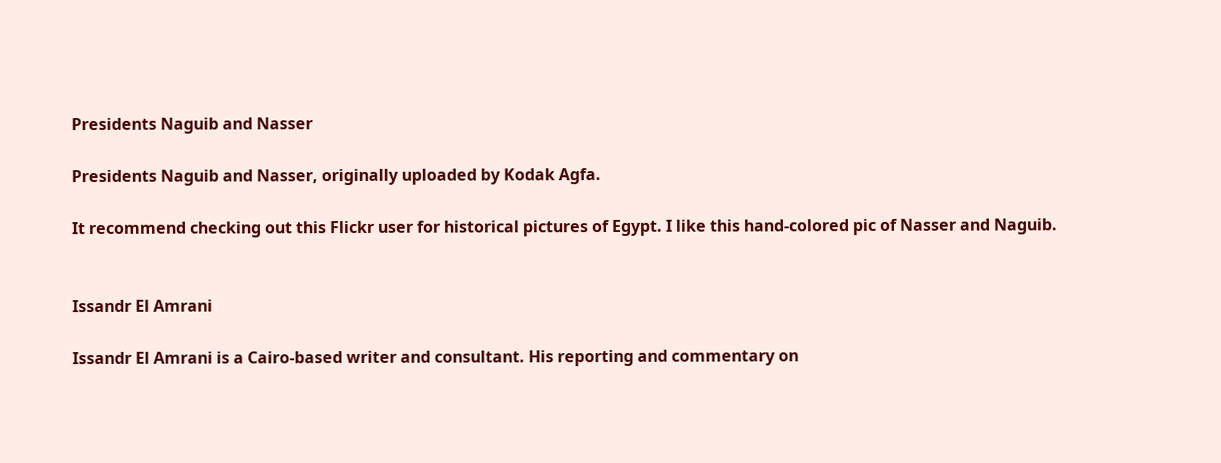Presidents Naguib and Nasser

Presidents Naguib and Nasser, originally uploaded by Kodak Agfa.

It recommend checking out this Flickr user for historical pictures of Egypt. I like this hand-colored pic of Nasser and Naguib.


Issandr El Amrani

Issandr El Amrani is a Cairo-based writer and consultant. His reporting and commentary on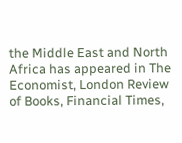the Middle East and North Africa has appeared in The Economist, London Review of Books, Financial Times,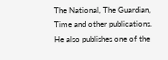The National, The Guardian, Time and other publications. He also publishes one of the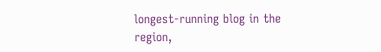longest-running blog in the region,